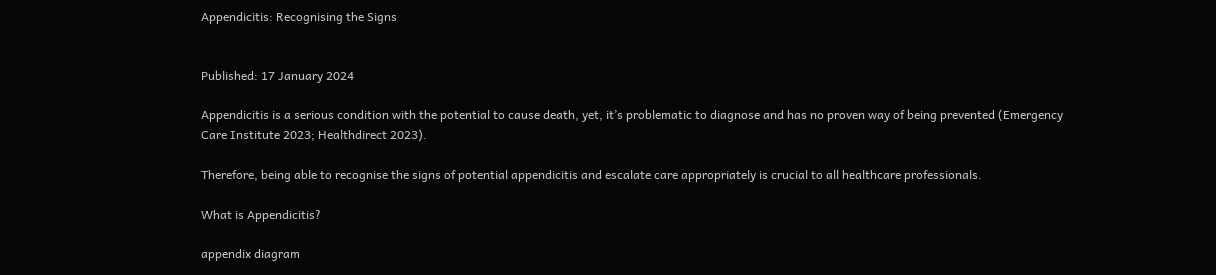Appendicitis: Recognising the Signs


Published: 17 January 2024

Appendicitis is a serious condition with the potential to cause death, yet, it’s problematic to diagnose and has no proven way of being prevented (Emergency Care Institute 2023; Healthdirect 2023).

Therefore, being able to recognise the signs of potential appendicitis and escalate care appropriately is crucial to all healthcare professionals.

What is Appendicitis?

appendix diagram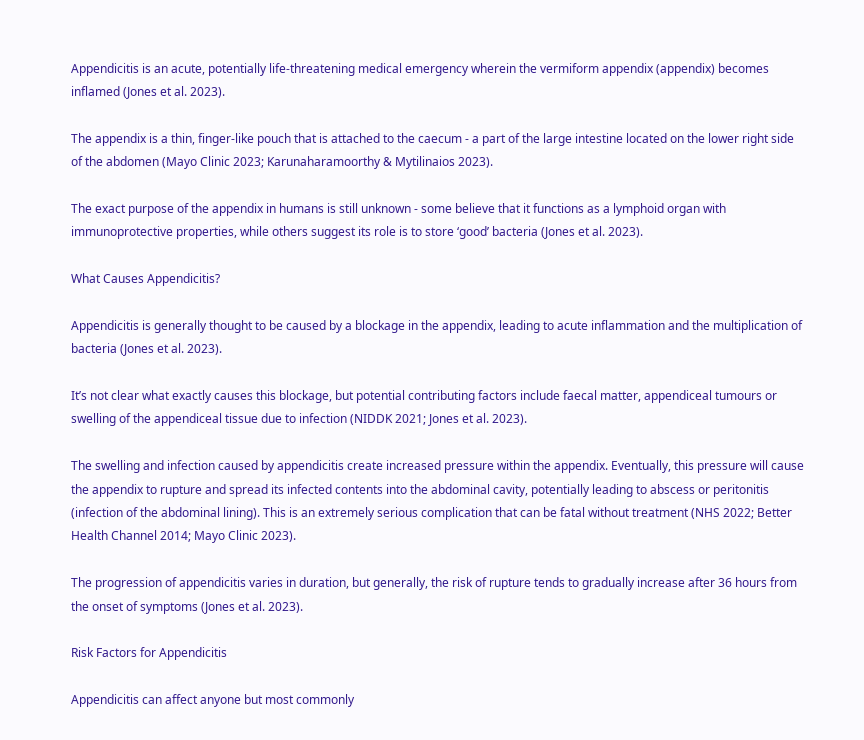Appendicitis is an acute, potentially life-threatening medical emergency wherein the vermiform appendix (appendix) becomes inflamed (Jones et al. 2023).

The appendix is a thin, finger-like pouch that is attached to the caecum - a part of the large intestine located on the lower right side of the abdomen (Mayo Clinic 2023; Karunaharamoorthy & Mytilinaios 2023).

The exact purpose of the appendix in humans is still unknown - some believe that it functions as a lymphoid organ with immunoprotective properties, while others suggest its role is to store ‘good’ bacteria (Jones et al. 2023).

What Causes Appendicitis?

Appendicitis is generally thought to be caused by a blockage in the appendix, leading to acute inflammation and the multiplication of bacteria (Jones et al. 2023).

It’s not clear what exactly causes this blockage, but potential contributing factors include faecal matter, appendiceal tumours or swelling of the appendiceal tissue due to infection (NIDDK 2021; Jones et al. 2023).

The swelling and infection caused by appendicitis create increased pressure within the appendix. Eventually, this pressure will cause the appendix to rupture and spread its infected contents into the abdominal cavity, potentially leading to abscess or peritonitis (infection of the abdominal lining). This is an extremely serious complication that can be fatal without treatment (NHS 2022; Better Health Channel 2014; Mayo Clinic 2023).

The progression of appendicitis varies in duration, but generally, the risk of rupture tends to gradually increase after 36 hours from the onset of symptoms (Jones et al. 2023).

Risk Factors for Appendicitis

Appendicitis can affect anyone but most commonly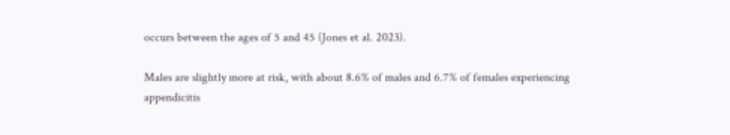occurs between the ages of 5 and 45 (Jones et al. 2023).

Males are slightly more at risk, with about 8.6% of males and 6.7% of females experiencing appendicitis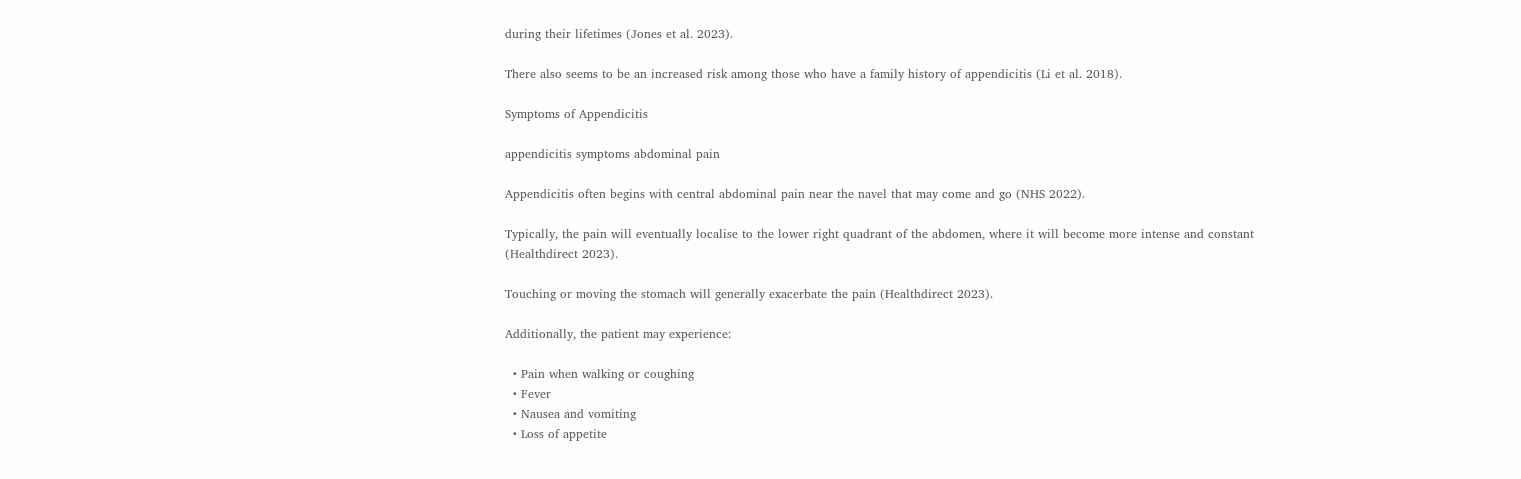during their lifetimes (Jones et al. 2023).

There also seems to be an increased risk among those who have a family history of appendicitis (Li et al. 2018).

Symptoms of Appendicitis

appendicitis symptoms abdominal pain

Appendicitis often begins with central abdominal pain near the navel that may come and go (NHS 2022).

Typically, the pain will eventually localise to the lower right quadrant of the abdomen, where it will become more intense and constant (Healthdirect 2023).

Touching or moving the stomach will generally exacerbate the pain (Healthdirect 2023).

Additionally, the patient may experience:

  • Pain when walking or coughing
  • Fever
  • Nausea and vomiting
  • Loss of appetite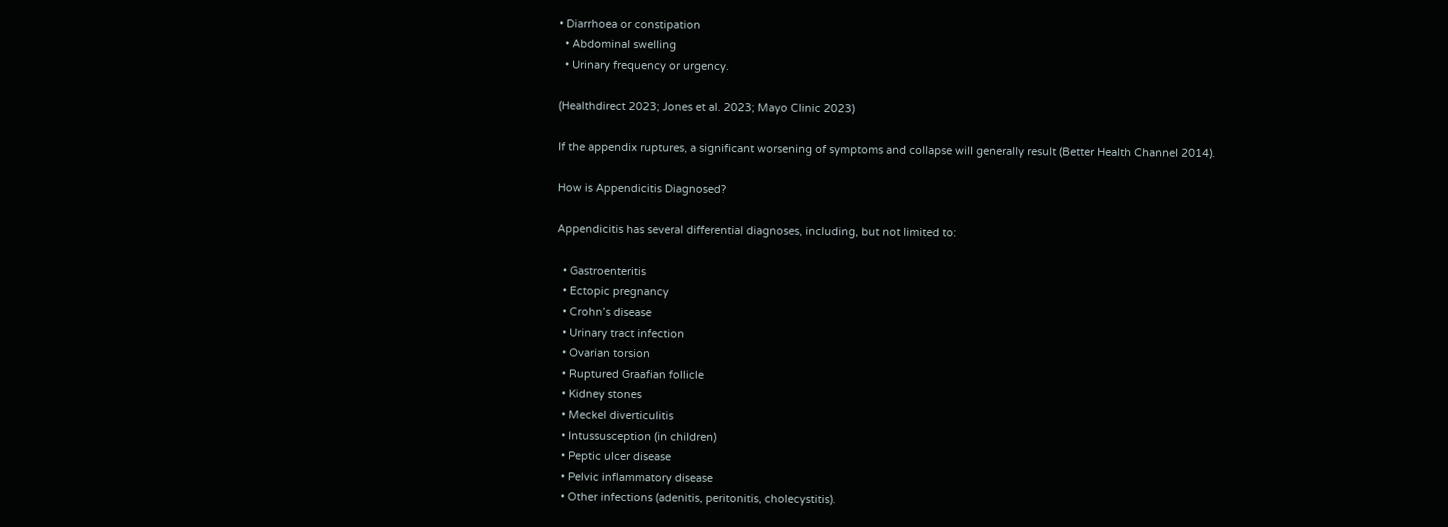• Diarrhoea or constipation
  • Abdominal swelling
  • Urinary frequency or urgency.

(Healthdirect 2023; Jones et al. 2023; Mayo Clinic 2023)

If the appendix ruptures, a significant worsening of symptoms and collapse will generally result (Better Health Channel 2014).

How is Appendicitis Diagnosed?

Appendicitis has several differential diagnoses, including, but not limited to:

  • Gastroenteritis
  • Ectopic pregnancy
  • Crohn’s disease
  • Urinary tract infection
  • Ovarian torsion
  • Ruptured Graafian follicle
  • Kidney stones
  • Meckel diverticulitis
  • Intussusception (in children)
  • Peptic ulcer disease
  • Pelvic inflammatory disease
  • Other infections (adenitis, peritonitis, cholecystitis).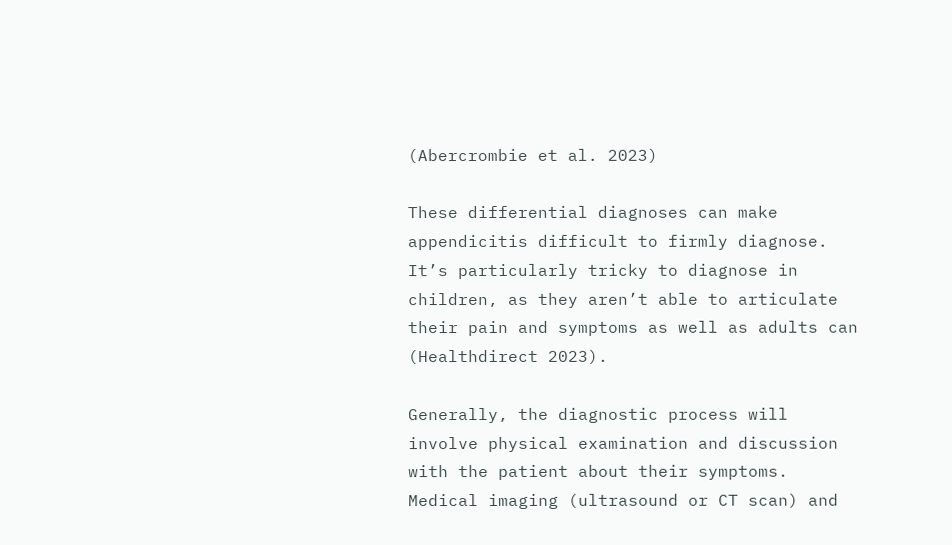(Abercrombie et al. 2023)

These differential diagnoses can make appendicitis difficult to firmly diagnose. It’s particularly tricky to diagnose in children, as they aren’t able to articulate their pain and symptoms as well as adults can (Healthdirect 2023).

Generally, the diagnostic process will involve physical examination and discussion with the patient about their symptoms. Medical imaging (ultrasound or CT scan) and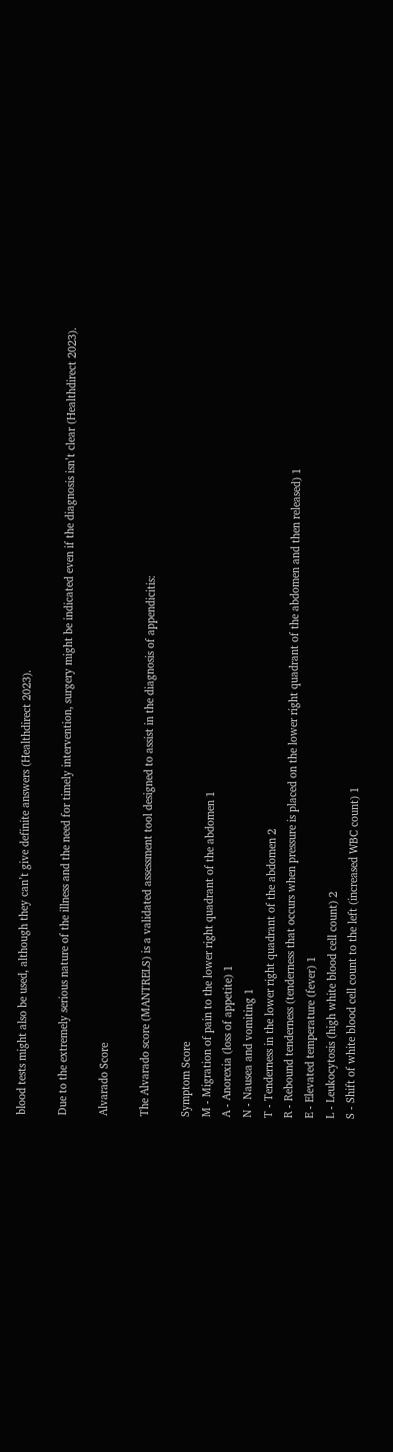blood tests might also be used, although they can’t give definite answers (Healthdirect 2023).

Due to the extremely serious nature of the illness and the need for timely intervention, surgery might be indicated even if the diagnosis isn’t clear (Healthdirect 2023).

Alvarado Score

The Alvarado score (MANTRELS) is a validated assessment tool designed to assist in the diagnosis of appendicitis:

Symptom Score
M - Migration of pain to the lower right quadrant of the abdomen 1
A - Anorexia (loss of appetite) 1
N - Nausea and vomiting 1
T - Tenderness in the lower right quadrant of the abdomen 2
R - Rebound tenderness (tenderness that occurs when pressure is placed on the lower right quadrant of the abdomen and then released) 1
E - Elevated temperature (fever) 1
L - Leukocytosis (high white blood cell count) 2
S - Shift of white blood cell count to the left (increased WBC count) 1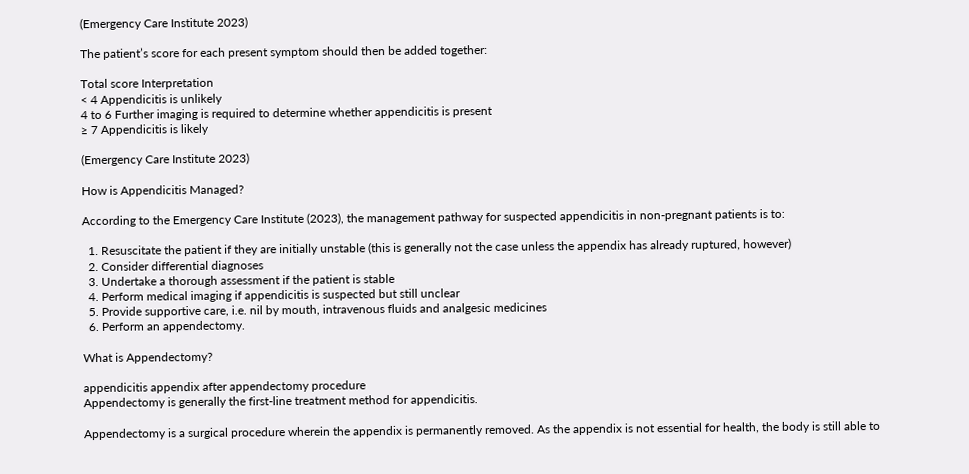(Emergency Care Institute 2023)

The patient’s score for each present symptom should then be added together:

Total score Interpretation
< 4 Appendicitis is unlikely
4 to 6 Further imaging is required to determine whether appendicitis is present
≥ 7 Appendicitis is likely

(Emergency Care Institute 2023)

How is Appendicitis Managed?

According to the Emergency Care Institute (2023), the management pathway for suspected appendicitis in non-pregnant patients is to:

  1. Resuscitate the patient if they are initially unstable (this is generally not the case unless the appendix has already ruptured, however)
  2. Consider differential diagnoses
  3. Undertake a thorough assessment if the patient is stable
  4. Perform medical imaging if appendicitis is suspected but still unclear
  5. Provide supportive care, i.e. nil by mouth, intravenous fluids and analgesic medicines
  6. Perform an appendectomy.

What is Appendectomy?

appendicitis appendix after appendectomy procedure
Appendectomy is generally the first-line treatment method for appendicitis.

Appendectomy is a surgical procedure wherein the appendix is permanently removed. As the appendix is not essential for health, the body is still able to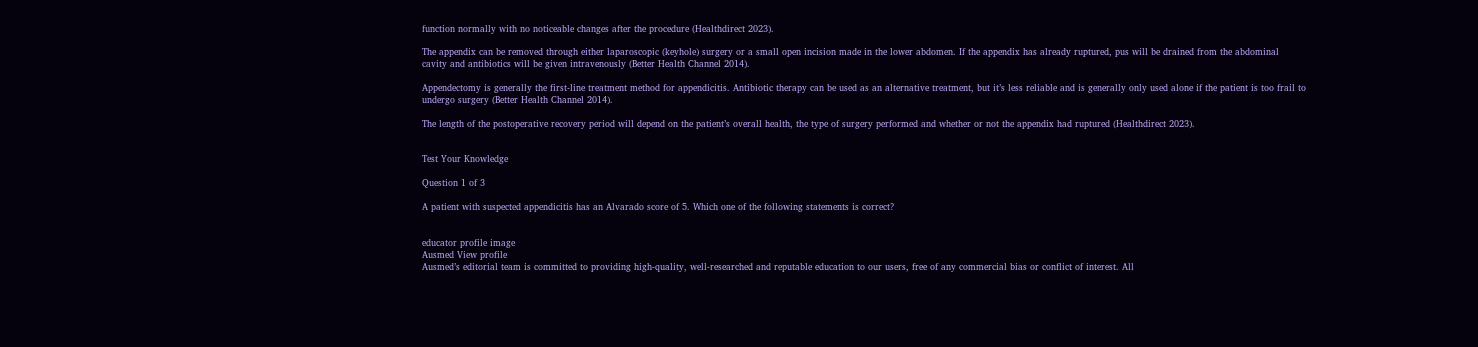function normally with no noticeable changes after the procedure (Healthdirect 2023).

The appendix can be removed through either laparoscopic (keyhole) surgery or a small open incision made in the lower abdomen. If the appendix has already ruptured, pus will be drained from the abdominal cavity and antibiotics will be given intravenously (Better Health Channel 2014).

Appendectomy is generally the first-line treatment method for appendicitis. Antibiotic therapy can be used as an alternative treatment, but it’s less reliable and is generally only used alone if the patient is too frail to undergo surgery (Better Health Channel 2014).

The length of the postoperative recovery period will depend on the patient’s overall health, the type of surgery performed and whether or not the appendix had ruptured (Healthdirect 2023).


Test Your Knowledge

Question 1 of 3

A patient with suspected appendicitis has an Alvarado score of 5. Which one of the following statements is correct?


educator profile image
Ausmed View profile
Ausmed’s editorial team is committed to providing high-quality, well-researched and reputable education to our users, free of any commercial bias or conflict of interest. All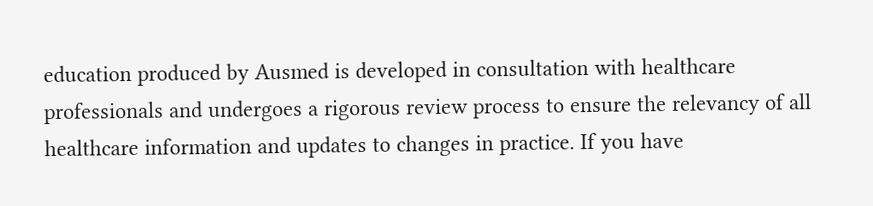education produced by Ausmed is developed in consultation with healthcare professionals and undergoes a rigorous review process to ensure the relevancy of all healthcare information and updates to changes in practice. If you have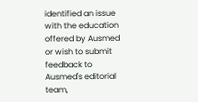identified an issue with the education offered by Ausmed or wish to submit feedback to Ausmed's editorial team,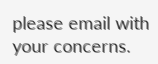please email with your concerns.